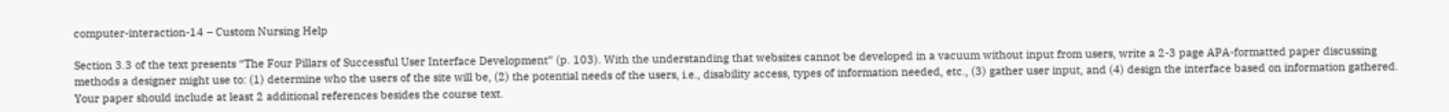computer-interaction-14 – Custom Nursing Help

Section 3.3 of the text presents “The Four Pillars of Successful User Interface Development” (p. 103). With the understanding that websites cannot be developed in a vacuum without input from users, write a 2-3 page APA-formatted paper discussing methods a designer might use to: (1) determine who the users of the site will be, (2) the potential needs of the users, i.e., disability access, types of information needed, etc., (3) gather user input, and (4) design the interface based on information gathered. Your paper should include at least 2 additional references besides the course text.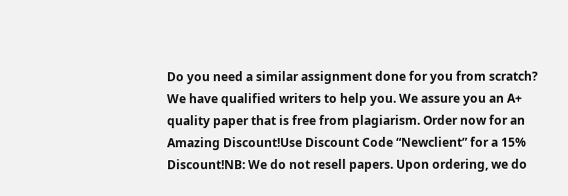Do you need a similar assignment done for you from scratch? We have qualified writers to help you. We assure you an A+ quality paper that is free from plagiarism. Order now for an Amazing Discount!Use Discount Code “Newclient” for a 15% Discount!NB: We do not resell papers. Upon ordering, we do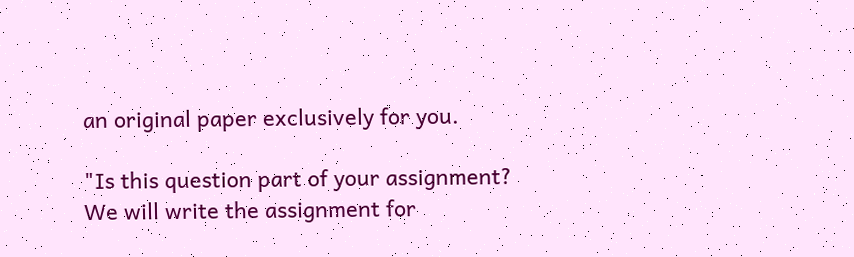an original paper exclusively for you.

"Is this question part of your assignment? We will write the assignment for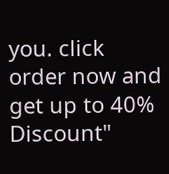you. click order now and get up to 40% Discount"